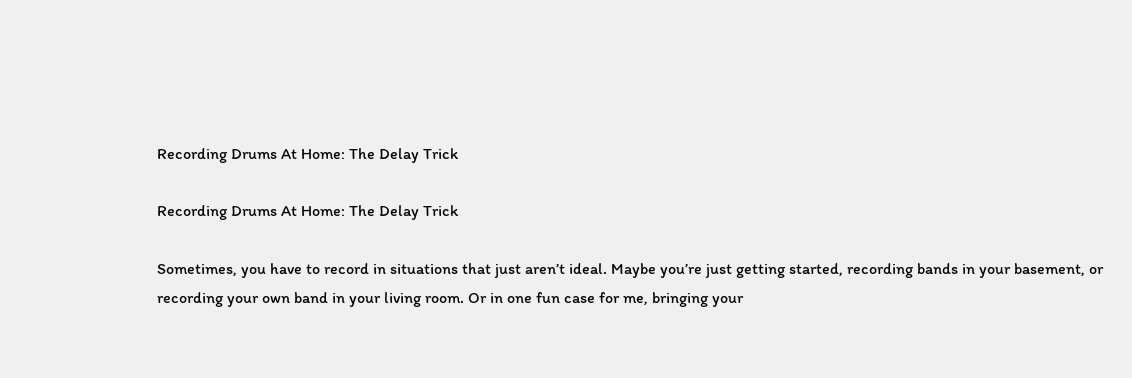Recording Drums At Home: The Delay Trick

Recording Drums At Home: The Delay Trick

Sometimes, you have to record in situations that just aren’t ideal. Maybe you’re just getting started, recording bands in your basement, or recording your own band in your living room. Or in one fun case for me, bringing your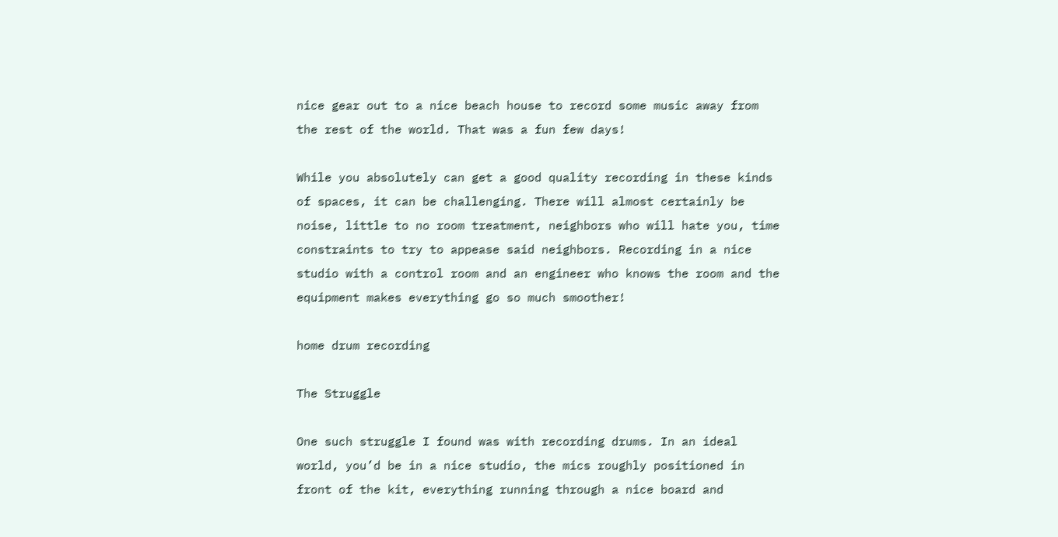nice gear out to a nice beach house to record some music away from the rest of the world. That was a fun few days!

While you absolutely can get a good quality recording in these kinds of spaces, it can be challenging. There will almost certainly be noise, little to no room treatment, neighbors who will hate you, time constraints to try to appease said neighbors. Recording in a nice studio with a control room and an engineer who knows the room and the equipment makes everything go so much smoother!

home drum recording

The Struggle

One such struggle I found was with recording drums. In an ideal world, you’d be in a nice studio, the mics roughly positioned in front of the kit, everything running through a nice board and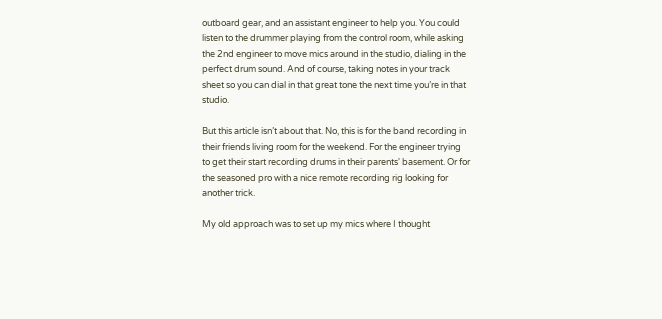outboard gear, and an assistant engineer to help you. You could listen to the drummer playing from the control room, while asking the 2nd engineer to move mics around in the studio, dialing in the perfect drum sound. And of course, taking notes in your track sheet so you can dial in that great tone the next time you’re in that studio.

But this article isn’t about that. No, this is for the band recording in their friends living room for the weekend. For the engineer trying to get their start recording drums in their parents' basement. Or for the seasoned pro with a nice remote recording rig looking for another trick.

My old approach was to set up my mics where I thought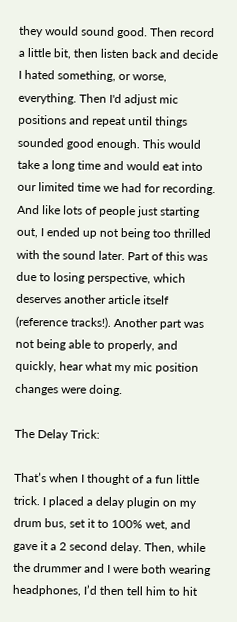they would sound good. Then record a little bit, then listen back and decide I hated something, or worse, everything. Then I'd adjust mic positions and repeat until things sounded good enough. This would take a long time and would eat into our limited time we had for recording. And like lots of people just starting out, I ended up not being too thrilled with the sound later. Part of this was due to losing perspective, which deserves another article itself (reference tracks!). Another part was not being able to properly, and quickly, hear what my mic position changes were doing.

The Delay Trick:

That’s when I thought of a fun little trick. I placed a delay plugin on my drum bus, set it to 100% wet, and gave it a 2 second delay. Then, while the drummer and I were both wearing headphones, I’d then tell him to hit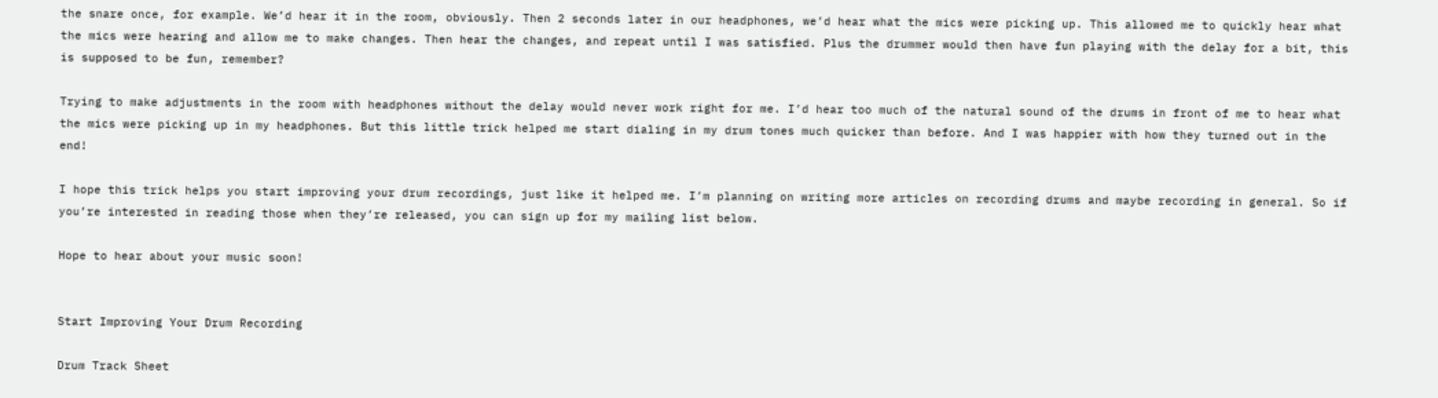the snare once, for example. We’d hear it in the room, obviously. Then 2 seconds later in our headphones, we’d hear what the mics were picking up. This allowed me to quickly hear what the mics were hearing and allow me to make changes. Then hear the changes, and repeat until I was satisfied. Plus the drummer would then have fun playing with the delay for a bit, this is supposed to be fun, remember?

Trying to make adjustments in the room with headphones without the delay would never work right for me. I’d hear too much of the natural sound of the drums in front of me to hear what the mics were picking up in my headphones. But this little trick helped me start dialing in my drum tones much quicker than before. And I was happier with how they turned out in the end!

I hope this trick helps you start improving your drum recordings, just like it helped me. I’m planning on writing more articles on recording drums and maybe recording in general. So if you’re interested in reading those when they’re released, you can sign up for my mailing list below.

Hope to hear about your music soon!


Start Improving Your Drum Recording

Drum Track Sheet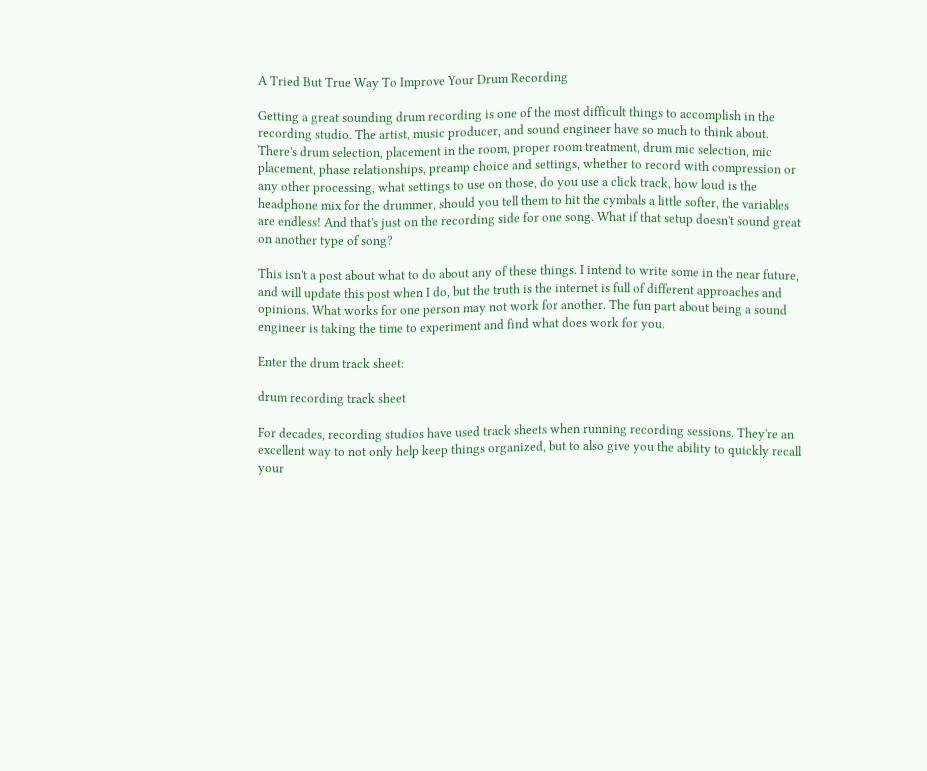A Tried But True Way To Improve Your Drum Recording

Getting a great sounding drum recording is one of the most difficult things to accomplish in the recording studio. The artist, music producer, and sound engineer have so much to think about. There's drum selection, placement in the room, proper room treatment, drum mic selection, mic placement, phase relationships, preamp choice and settings, whether to record with compression or any other processing, what settings to use on those, do you use a click track, how loud is the headphone mix for the drummer, should you tell them to hit the cymbals a little softer, the variables are endless! And that's just on the recording side for one song. What if that setup doesn't sound great on another type of song?

This isn't a post about what to do about any of these things. I intend to write some in the near future, and will update this post when I do, but the truth is the internet is full of different approaches and opinions. What works for one person may not work for another. The fun part about being a sound engineer is taking the time to experiment and find what does work for you.

Enter the drum track sheet:

drum recording track sheet

For decades, recording studios have used track sheets when running recording sessions. They're an excellent way to not only help keep things organized, but to also give you the ability to quickly recall your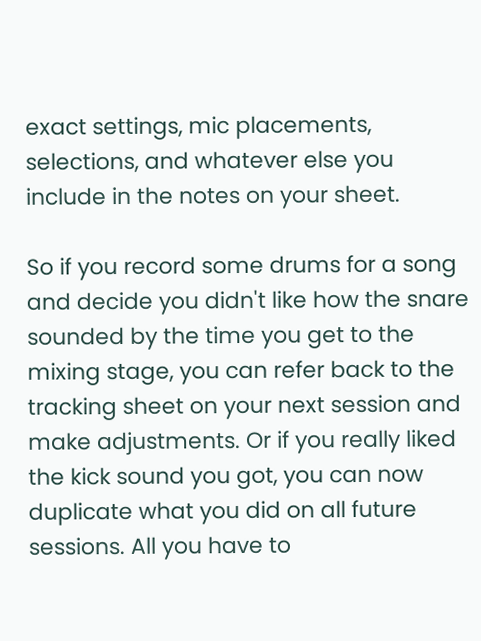exact settings, mic placements, selections, and whatever else you include in the notes on your sheet.

So if you record some drums for a song and decide you didn't like how the snare sounded by the time you get to the mixing stage, you can refer back to the tracking sheet on your next session and make adjustments. Or if you really liked the kick sound you got, you can now duplicate what you did on all future sessions. All you have to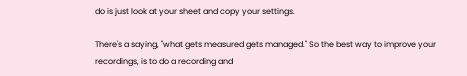do is just look at your sheet and copy your settings.

There's a saying, "what gets measured gets managed." So the best way to improve your recordings, is to do a recording and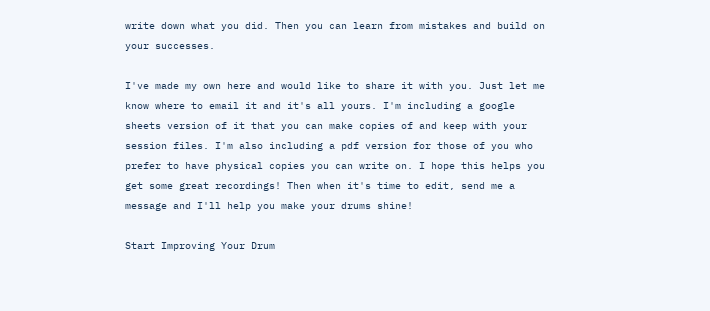write down what you did. Then you can learn from mistakes and build on your successes.

I've made my own here and would like to share it with you. Just let me know where to email it and it's all yours. I'm including a google sheets version of it that you can make copies of and keep with your session files. I'm also including a pdf version for those of you who prefer to have physical copies you can write on. I hope this helps you get some great recordings! Then when it's time to edit, send me a message and I'll help you make your drums shine!

Start Improving Your Drum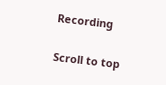Recording

Scroll to top